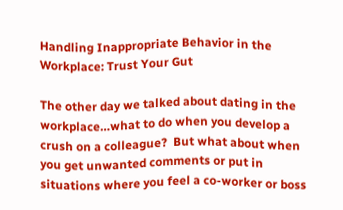Handling Inappropriate Behavior in the Workplace: Trust Your Gut

The other day we talked about dating in the workplace…what to do when you develop a crush on a colleague?  But what about when you get unwanted comments or put in situations where you feel a co-worker or boss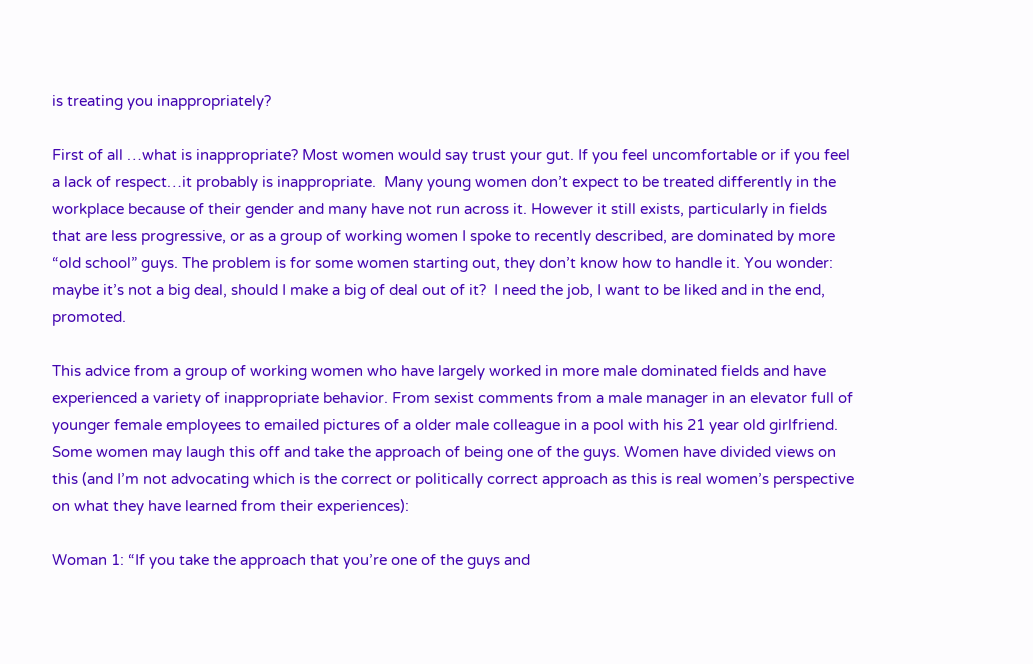is treating you inappropriately?

First of all …what is inappropriate? Most women would say trust your gut. If you feel uncomfortable or if you feel a lack of respect…it probably is inappropriate.  Many young women don’t expect to be treated differently in the workplace because of their gender and many have not run across it. However it still exists, particularly in fields that are less progressive, or as a group of working women I spoke to recently described, are dominated by more “old school” guys. The problem is for some women starting out, they don’t know how to handle it. You wonder: maybe it’s not a big deal, should I make a big of deal out of it?  I need the job, I want to be liked and in the end, promoted.

This advice from a group of working women who have largely worked in more male dominated fields and have experienced a variety of inappropriate behavior. From sexist comments from a male manager in an elevator full of younger female employees to emailed pictures of a older male colleague in a pool with his 21 year old girlfriend. Some women may laugh this off and take the approach of being one of the guys. Women have divided views on this (and I’m not advocating which is the correct or politically correct approach as this is real women’s perspective on what they have learned from their experiences):

Woman 1: “If you take the approach that you’re one of the guys and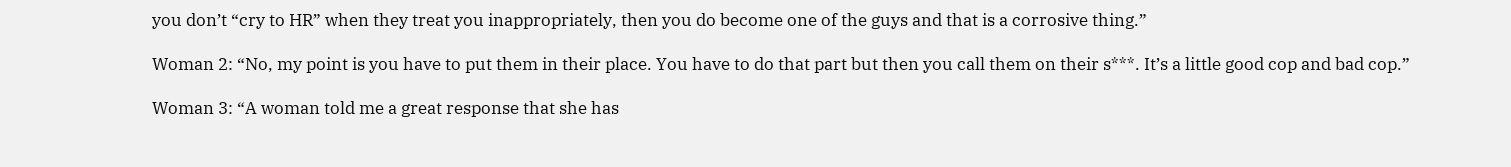you don’t “cry to HR” when they treat you inappropriately, then you do become one of the guys and that is a corrosive thing.”

Woman 2: “No, my point is you have to put them in their place. You have to do that part but then you call them on their s***. It’s a little good cop and bad cop.”

Woman 3: “A woman told me a great response that she has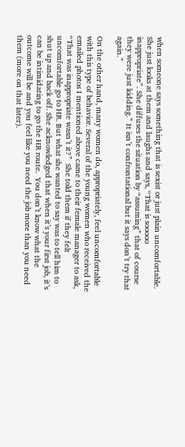when someone says something that is sexist or just plain uncomfortable. She just looks at them and laughs and says, “That is sooooo inappropriate”. She diffuses the situation by “assuming” that of course they were just kidding.” It isn’t confrontational but it says don’t try that again.”

On the other hand, many women do, appropriately, feel uncomfortable with this type of behavior. Several of the young women who received the emailed photos I mentioned above came to their female manager to ask, “That was inappropriate wasn’t it?”  She told them if they felt uncomfortable go to HR. But what she wanted to say was to tell him to shut up and back off. She acknowledged that when it’s your first job, it’s can be intimidating to go the HR route.  You don’t know what the outcome will be and you feel like you need the job more than you need them (more on that later).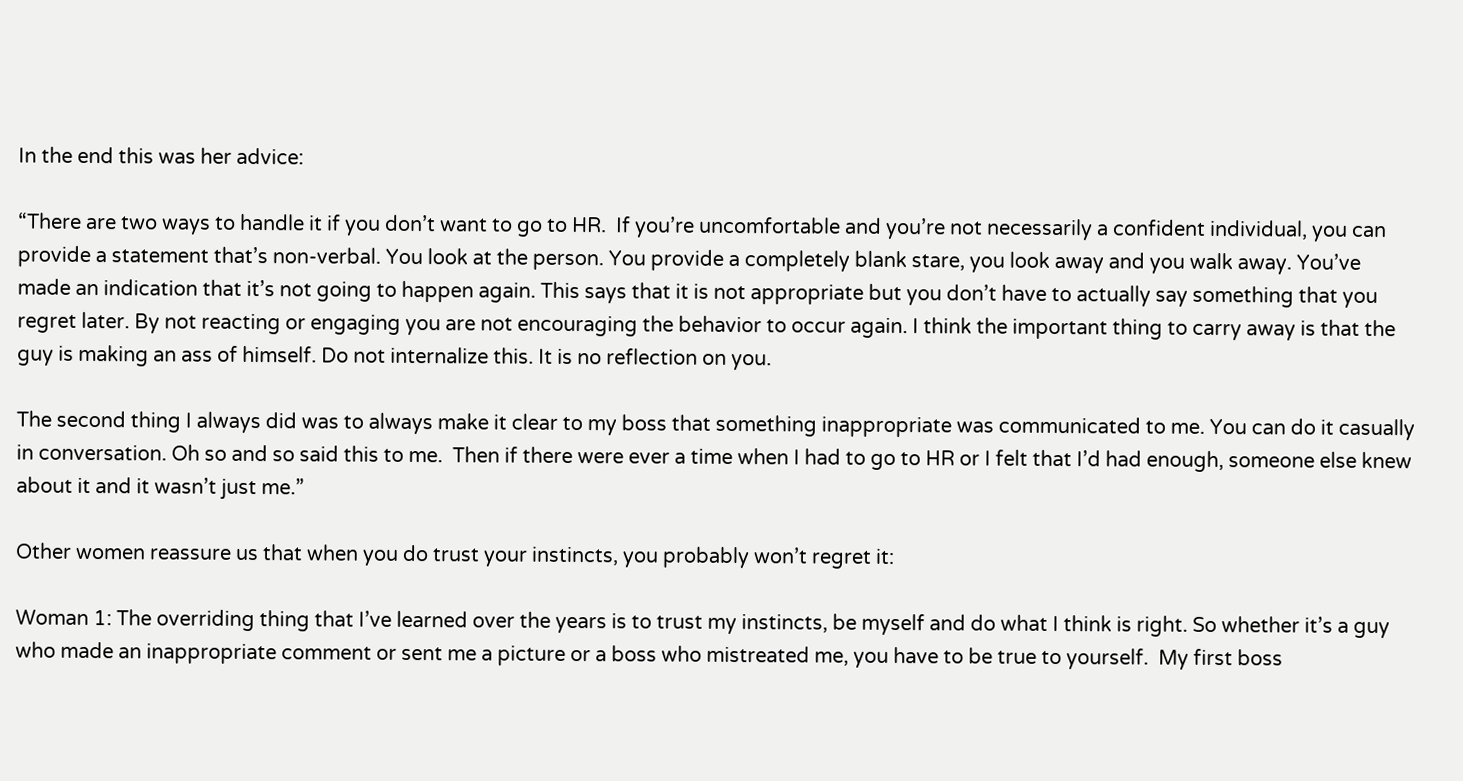In the end this was her advice:

“There are two ways to handle it if you don’t want to go to HR.  If you’re uncomfortable and you’re not necessarily a confident individual, you can provide a statement that’s non-verbal. You look at the person. You provide a completely blank stare, you look away and you walk away. You’ve made an indication that it’s not going to happen again. This says that it is not appropriate but you don’t have to actually say something that you regret later. By not reacting or engaging you are not encouraging the behavior to occur again. I think the important thing to carry away is that the guy is making an ass of himself. Do not internalize this. It is no reflection on you.

The second thing I always did was to always make it clear to my boss that something inappropriate was communicated to me. You can do it casually in conversation. Oh so and so said this to me.  Then if there were ever a time when I had to go to HR or I felt that I’d had enough, someone else knew about it and it wasn’t just me.”

Other women reassure us that when you do trust your instincts, you probably won’t regret it:

Woman 1: The overriding thing that I’ve learned over the years is to trust my instincts, be myself and do what I think is right. So whether it’s a guy who made an inappropriate comment or sent me a picture or a boss who mistreated me, you have to be true to yourself.  My first boss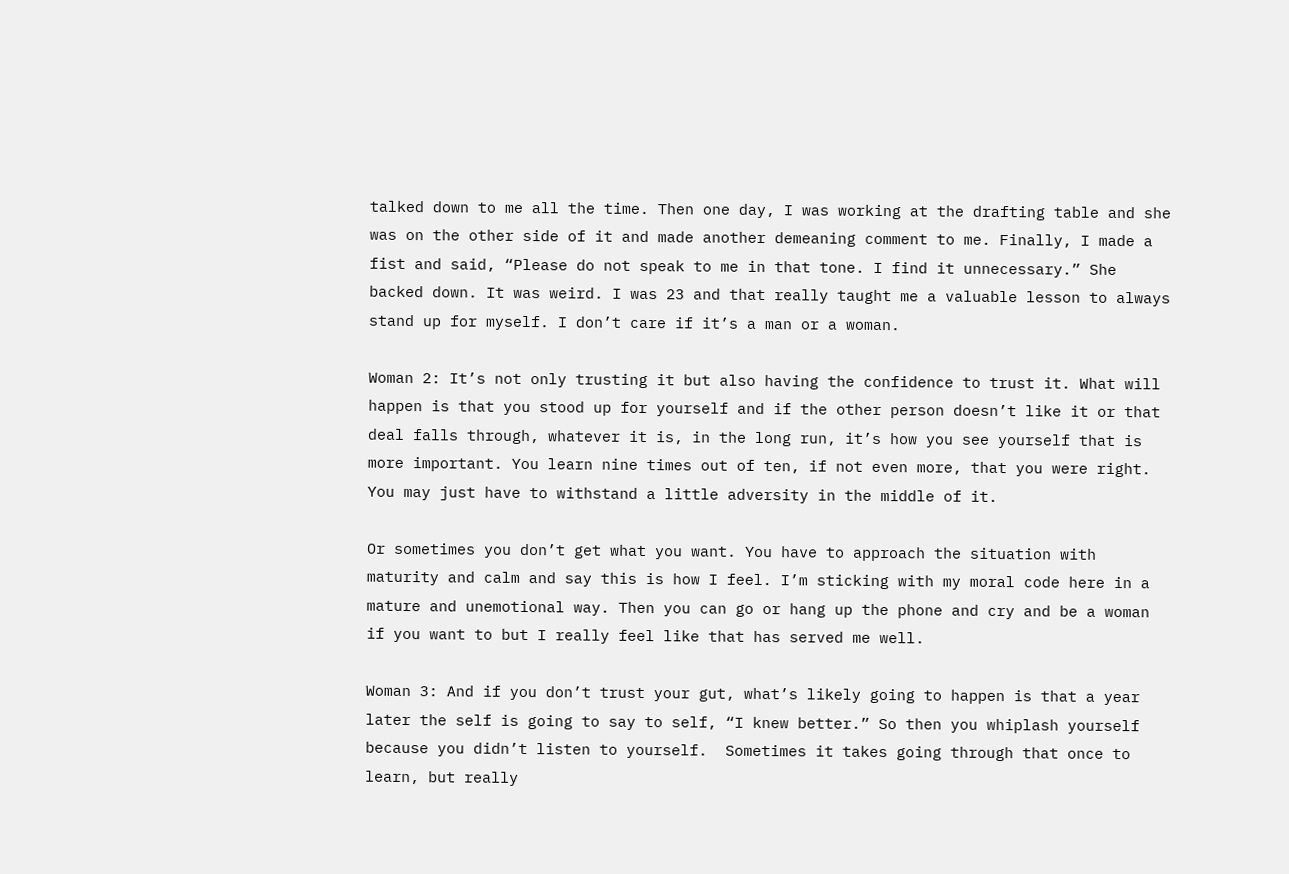talked down to me all the time. Then one day, I was working at the drafting table and she was on the other side of it and made another demeaning comment to me. Finally, I made a fist and said, “Please do not speak to me in that tone. I find it unnecessary.” She backed down. It was weird. I was 23 and that really taught me a valuable lesson to always stand up for myself. I don’t care if it’s a man or a woman.

Woman 2: It’s not only trusting it but also having the confidence to trust it. What will happen is that you stood up for yourself and if the other person doesn’t like it or that deal falls through, whatever it is, in the long run, it’s how you see yourself that is more important. You learn nine times out of ten, if not even more, that you were right.  You may just have to withstand a little adversity in the middle of it.

Or sometimes you don’t get what you want. You have to approach the situation with maturity and calm and say this is how I feel. I’m sticking with my moral code here in a mature and unemotional way. Then you can go or hang up the phone and cry and be a woman if you want to but I really feel like that has served me well.

Woman 3: And if you don’t trust your gut, what’s likely going to happen is that a year later the self is going to say to self, “I knew better.” So then you whiplash yourself because you didn’t listen to yourself.  Sometimes it takes going through that once to learn, but really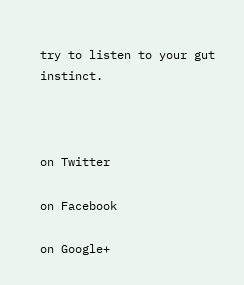try to listen to your gut instinct.



on Twitter

on Facebook

on Google+